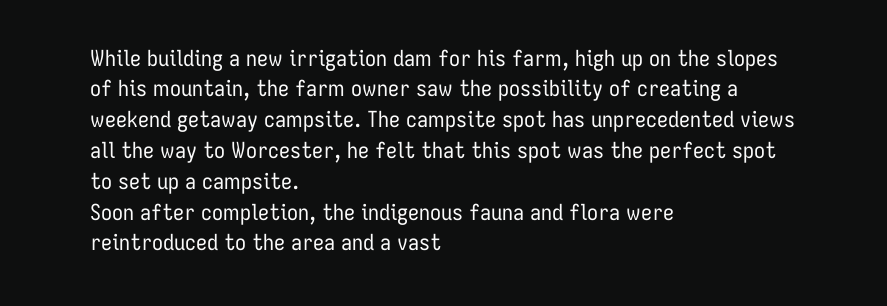While building a new irrigation dam for his farm, high up on the slopes of his mountain, the farm owner saw the possibility of creating a weekend getaway campsite. The campsite spot has unprecedented views all the way to Worcester, he felt that this spot was the perfect spot to set up a campsite.
Soon after completion, the indigenous fauna and flora were reintroduced to the area and a vast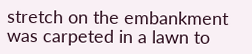stretch on the embankment was carpeted in a lawn to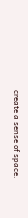create a sense of space.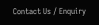Contact Us / Enquiry